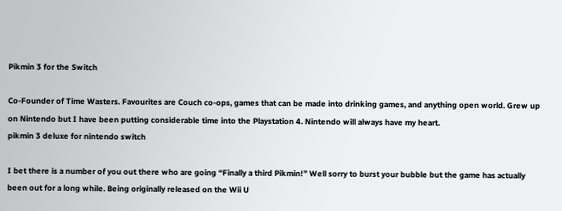Pikmin 3 for the Switch

Co-Founder of Time Wasters. Favourites are Couch co-ops, games that can be made into drinking games, and anything open world. Grew up on Nintendo but I have been putting considerable time into the Playstation 4. Nintendo will always have my heart.
pikmin 3 deluxe for nintendo switch

I bet there is a number of you out there who are going “Finally a third Pikmin!” Well sorry to burst your bubble but the game has actually been out for a long while. Being originally released on the Wii U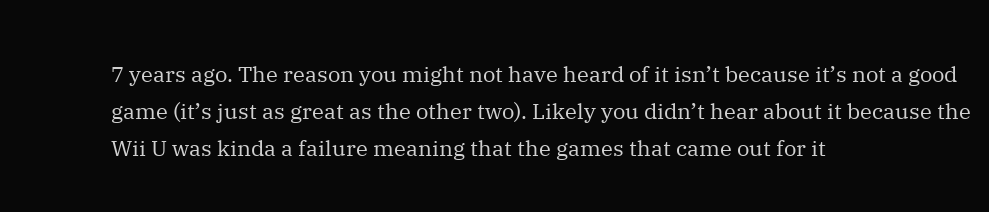7 years ago. The reason you might not have heard of it isn’t because it’s not a good game (it’s just as great as the other two). Likely you didn’t hear about it because the Wii U was kinda a failure meaning that the games that came out for it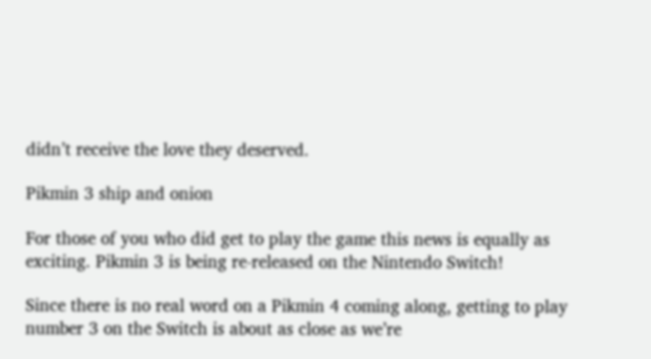didn’t receive the love they deserved.

Pikmin 3 ship and onion

For those of you who did get to play the game this news is equally as exciting. Pikmin 3 is being re-released on the Nintendo Switch!

Since there is no real word on a Pikmin 4 coming along, getting to play number 3 on the Switch is about as close as we’re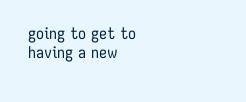going to get to having a new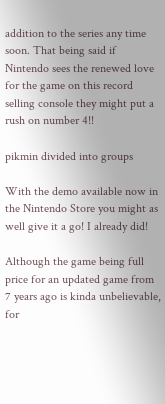addition to the series any time soon. That being said if Nintendo sees the renewed love for the game on this record selling console they might put a rush on number 4!!

pikmin divided into groups

With the demo available now in the Nintendo Store you might as well give it a go! I already did!

Although the game being full price for an updated game from 7 years ago is kinda unbelievable, for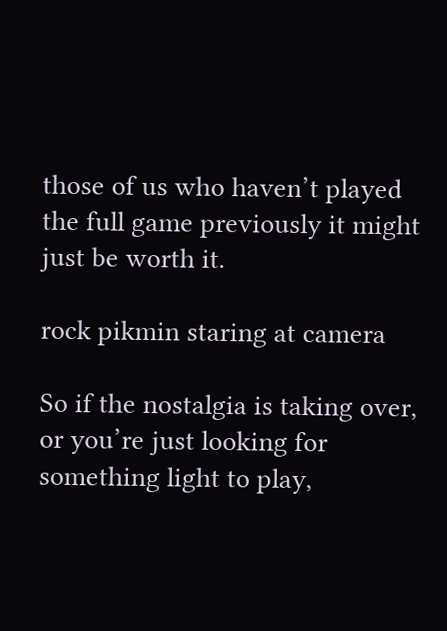those of us who haven’t played the full game previously it might just be worth it.

rock pikmin staring at camera

So if the nostalgia is taking over, or you’re just looking for something light to play,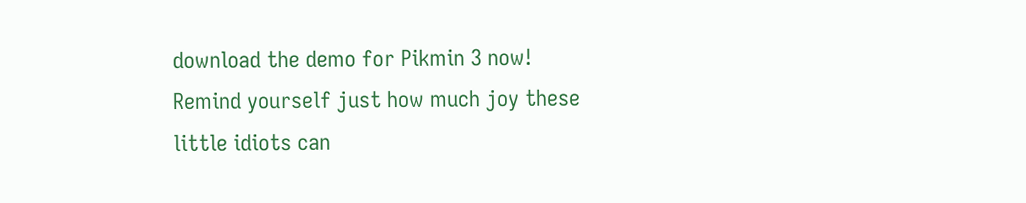download the demo for Pikmin 3 now! Remind yourself just how much joy these little idiots can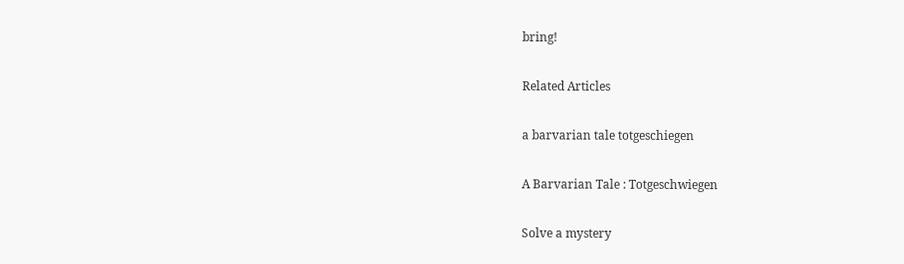bring!

Related Articles

a barvarian tale totgeschiegen

A Barvarian Tale : Totgeschwiegen

Solve a mystery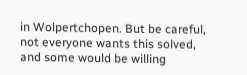in Wolpertchopen. But be careful, not everyone wants this solved, and some would be willing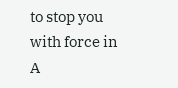to stop you with force in A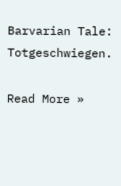Barvarian Tale: Totgeschwiegen.

Read More »